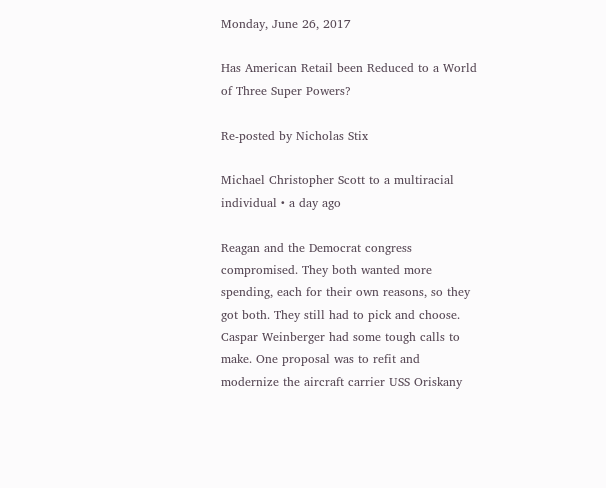Monday, June 26, 2017

Has American Retail been Reduced to a World of Three Super Powers?

Re-posted by Nicholas Stix

Michael Christopher Scott to a multiracial individual • a day ago

Reagan and the Democrat congress compromised. They both wanted more spending, each for their own reasons, so they got both. They still had to pick and choose. Caspar Weinberger had some tough calls to make. One proposal was to refit and modernize the aircraft carrier USS Oriskany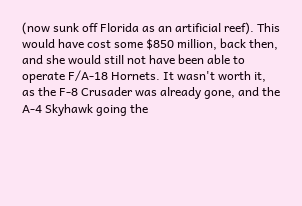(now sunk off Florida as an artificial reef). This would have cost some $850 million, back then, and she would still not have been able to operate F/A-18 Hornets. It wasn't worth it, as the F-8 Crusader was already gone, and the A-4 Skyhawk going the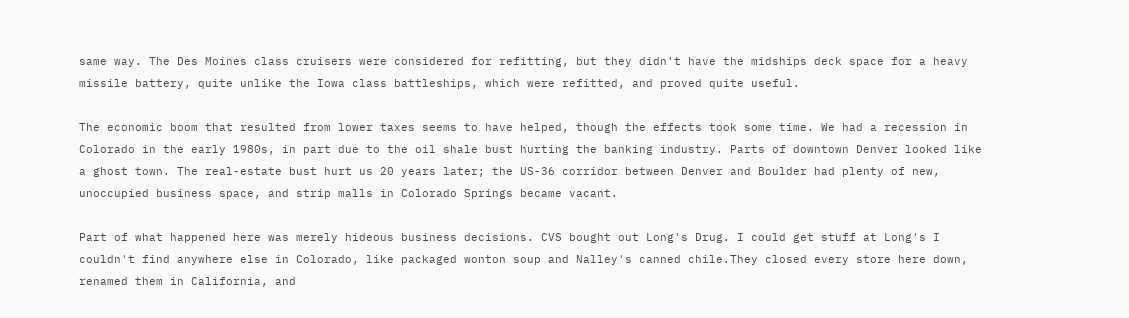same way. The Des Moines class cruisers were considered for refitting, but they didn't have the midships deck space for a heavy missile battery, quite unlike the Iowa class battleships, which were refitted, and proved quite useful.

The economic boom that resulted from lower taxes seems to have helped, though the effects took some time. We had a recession in Colorado in the early 1980s, in part due to the oil shale bust hurting the banking industry. Parts of downtown Denver looked like a ghost town. The real-estate bust hurt us 20 years later; the US-36 corridor between Denver and Boulder had plenty of new, unoccupied business space, and strip malls in Colorado Springs became vacant.

Part of what happened here was merely hideous business decisions. CVS bought out Long's Drug. I could get stuff at Long's I couldn't find anywhere else in Colorado, like packaged wonton soup and Nalley's canned chile.They closed every store here down, renamed them in California, and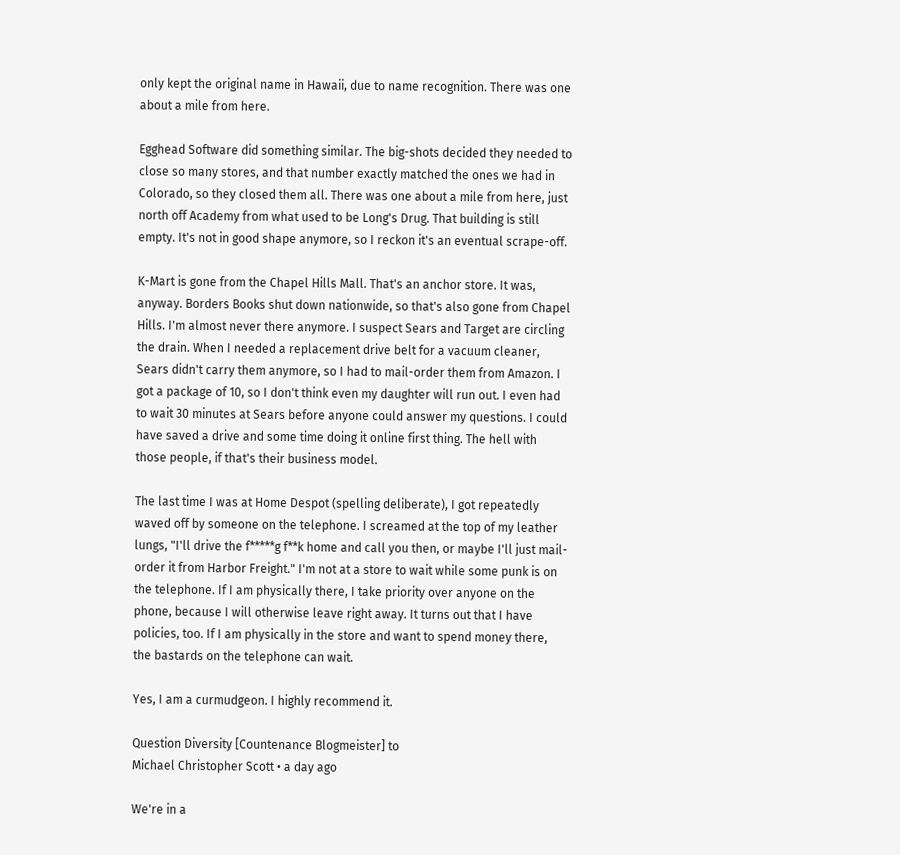only kept the original name in Hawaii, due to name recognition. There was one about a mile from here.

Egghead Software did something similar. The big-shots decided they needed to close so many stores, and that number exactly matched the ones we had in Colorado, so they closed them all. There was one about a mile from here, just north off Academy from what used to be Long's Drug. That building is still empty. It's not in good shape anymore, so I reckon it's an eventual scrape-off.

K-Mart is gone from the Chapel Hills Mall. That's an anchor store. It was, anyway. Borders Books shut down nationwide, so that's also gone from Chapel Hills. I'm almost never there anymore. I suspect Sears and Target are circling the drain. When I needed a replacement drive belt for a vacuum cleaner, Sears didn't carry them anymore, so I had to mail-order them from Amazon. I got a package of 10, so I don't think even my daughter will run out. I even had to wait 30 minutes at Sears before anyone could answer my questions. I could have saved a drive and some time doing it online first thing. The hell with those people, if that's their business model.

The last time I was at Home Despot (spelling deliberate), I got repeatedly waved off by someone on the telephone. I screamed at the top of my leather lungs, "I'll drive the f*****g f**k home and call you then, or maybe I'll just mail-order it from Harbor Freight." I'm not at a store to wait while some punk is on the telephone. If I am physically there, I take priority over anyone on the phone, because I will otherwise leave right away. It turns out that I have policies, too. If I am physically in the store and want to spend money there, the bastards on the telephone can wait.

Yes, I am a curmudgeon. I highly recommend it.

Question Diversity [Countenance Blogmeister] to
Michael Christopher Scott • a day ago

We're in a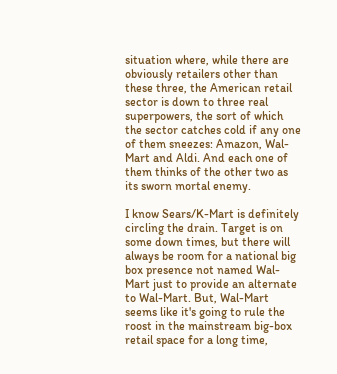situation where, while there are obviously retailers other than these three, the American retail sector is down to three real superpowers, the sort of which the sector catches cold if any one of them sneezes: Amazon, Wal-Mart and Aldi. And each one of them thinks of the other two as its sworn mortal enemy.

I know Sears/K-Mart is definitely circling the drain. Target is on some down times, but there will always be room for a national big box presence not named Wal-Mart just to provide an alternate to Wal-Mart. But, Wal-Mart seems like it's going to rule the roost in the mainstream big-box retail space for a long time,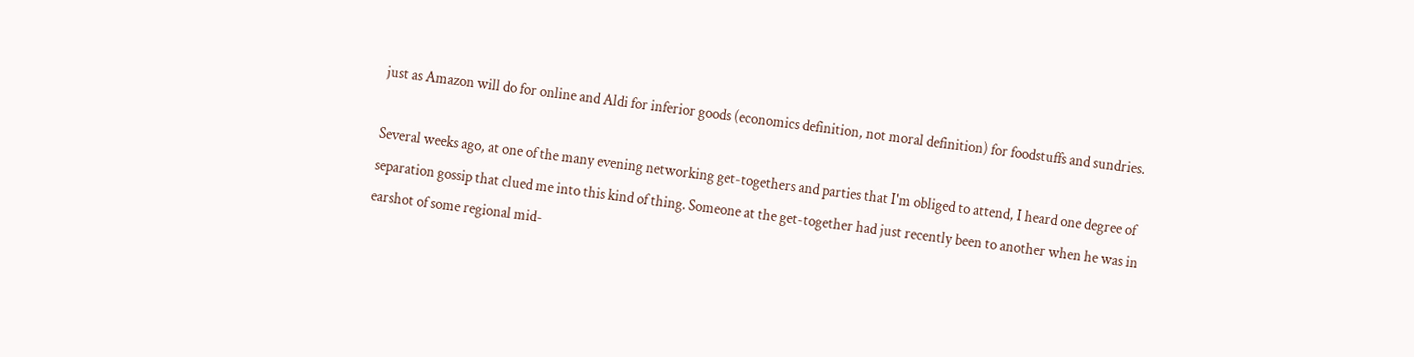just as Amazon will do for online and Aldi for inferior goods (economics definition, not moral definition) for foodstuffs and sundries.

Several weeks ago, at one of the many evening networking get-togethers and parties that I'm obliged to attend, I heard one degree of separation gossip that clued me into this kind of thing. Someone at the get-together had just recently been to another when he was in earshot of some regional mid-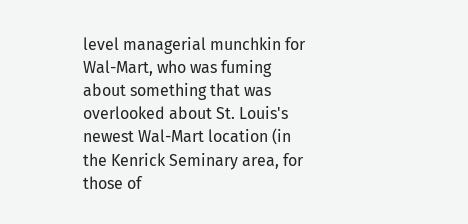level managerial munchkin for Wal-Mart, who was fuming about something that was overlooked about St. Louis's newest Wal-Mart location (in the Kenrick Seminary area, for those of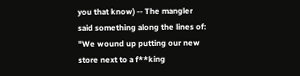you that know) -- The mangler said something along the lines of: "We wound up putting our new store next to a f**king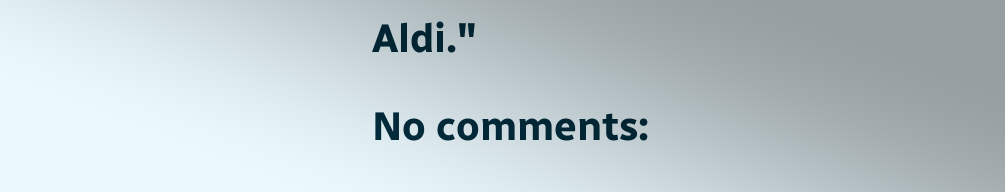Aldi."

No comments: